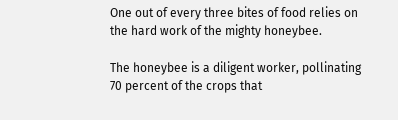One out of every three bites of food relies on the hard work of the mighty honeybee.

The honeybee is a diligent worker, pollinating 70 percent of the crops that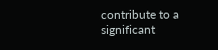contribute to a significant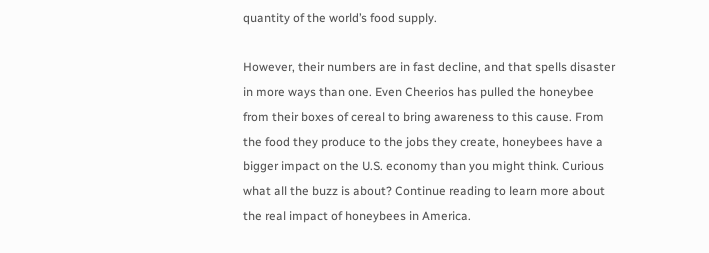quantity of the world’s food supply.

However, their numbers are in fast decline, and that spells disaster in more ways than one. Even Cheerios has pulled the honeybee from their boxes of cereal to bring awareness to this cause. From the food they produce to the jobs they create, honeybees have a bigger impact on the U.S. economy than you might think. Curious what all the buzz is about? Continue reading to learn more about the real impact of honeybees in America.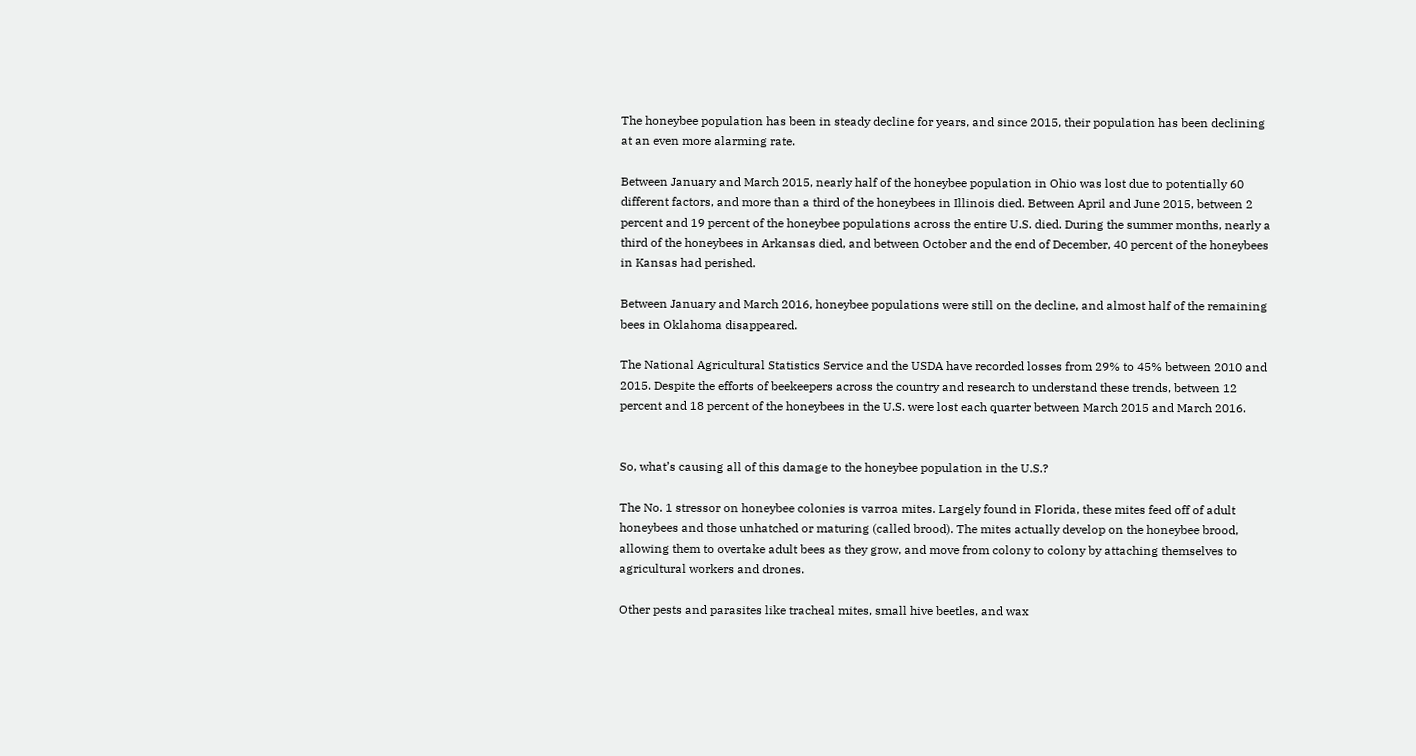The honeybee population has been in steady decline for years, and since 2015, their population has been declining at an even more alarming rate.

Between January and March 2015, nearly half of the honeybee population in Ohio was lost due to potentially 60 different factors, and more than a third of the honeybees in Illinois died. Between April and June 2015, between 2 percent and 19 percent of the honeybee populations across the entire U.S. died. During the summer months, nearly a third of the honeybees in Arkansas died, and between October and the end of December, 40 percent of the honeybees in Kansas had perished.

Between January and March 2016, honeybee populations were still on the decline, and almost half of the remaining bees in Oklahoma disappeared.

The National Agricultural Statistics Service and the USDA have recorded losses from 29% to 45% between 2010 and 2015. Despite the efforts of beekeepers across the country and research to understand these trends, between 12 percent and 18 percent of the honeybees in the U.S. were lost each quarter between March 2015 and March 2016.


So, what’s causing all of this damage to the honeybee population in the U.S.?

The No. 1 stressor on honeybee colonies is varroa mites. Largely found in Florida, these mites feed off of adult honeybees and those unhatched or maturing (called brood). The mites actually develop on the honeybee brood, allowing them to overtake adult bees as they grow, and move from colony to colony by attaching themselves to agricultural workers and drones.

Other pests and parasites like tracheal mites, small hive beetles, and wax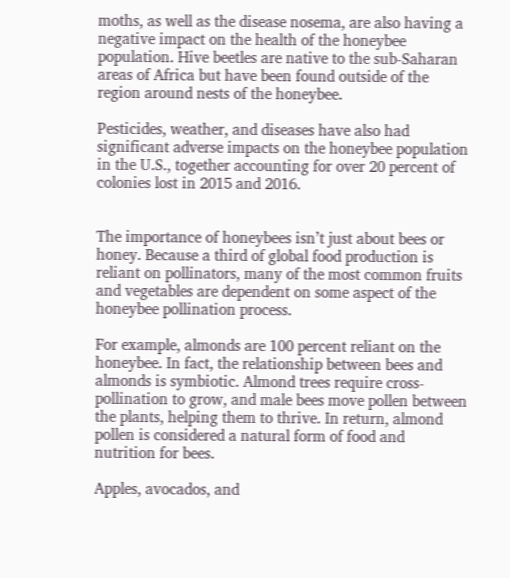moths, as well as the disease nosema, are also having a negative impact on the health of the honeybee population. Hive beetles are native to the sub-Saharan areas of Africa but have been found outside of the region around nests of the honeybee.

Pesticides, weather, and diseases have also had significant adverse impacts on the honeybee population in the U.S., together accounting for over 20 percent of colonies lost in 2015 and 2016.


The importance of honeybees isn’t just about bees or honey. Because a third of global food production is reliant on pollinators, many of the most common fruits and vegetables are dependent on some aspect of the honeybee pollination process.

For example, almonds are 100 percent reliant on the honeybee. In fact, the relationship between bees and almonds is symbiotic. Almond trees require cross-pollination to grow, and male bees move pollen between the plants, helping them to thrive. In return, almond pollen is considered a natural form of food and nutrition for bees.

Apples, avocados, and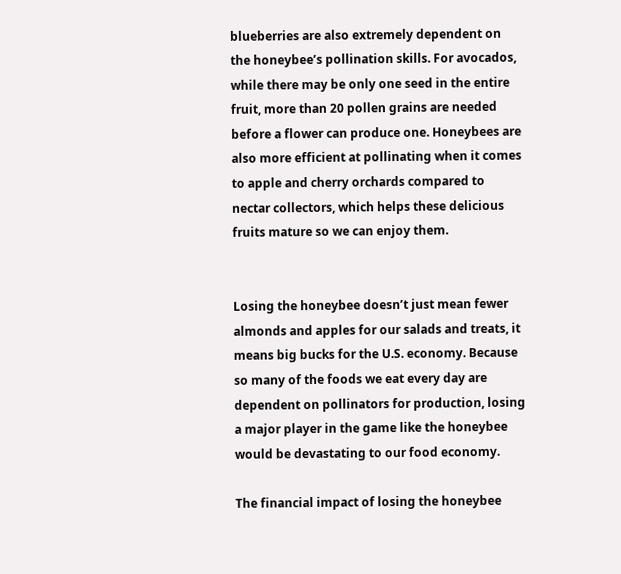blueberries are also extremely dependent on the honeybee’s pollination skills. For avocados, while there may be only one seed in the entire fruit, more than 20 pollen grains are needed before a flower can produce one. Honeybees are also more efficient at pollinating when it comes to apple and cherry orchards compared to nectar collectors, which helps these delicious fruits mature so we can enjoy them.


Losing the honeybee doesn’t just mean fewer almonds and apples for our salads and treats, it means big bucks for the U.S. economy. Because so many of the foods we eat every day are dependent on pollinators for production, losing a major player in the game like the honeybee would be devastating to our food economy.

The financial impact of losing the honeybee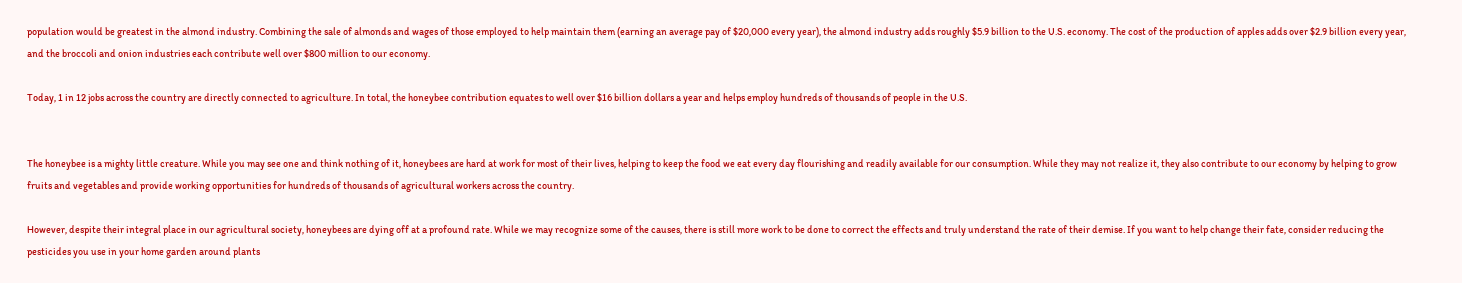population would be greatest in the almond industry. Combining the sale of almonds and wages of those employed to help maintain them (earning an average pay of $20,000 every year), the almond industry adds roughly $5.9 billion to the U.S. economy. The cost of the production of apples adds over $2.9 billion every year, and the broccoli and onion industries each contribute well over $800 million to our economy.

Today, 1 in 12 jobs across the country are directly connected to agriculture. In total, the honeybee contribution equates to well over $16 billion dollars a year and helps employ hundreds of thousands of people in the U.S.


The honeybee is a mighty little creature. While you may see one and think nothing of it, honeybees are hard at work for most of their lives, helping to keep the food we eat every day flourishing and readily available for our consumption. While they may not realize it, they also contribute to our economy by helping to grow fruits and vegetables and provide working opportunities for hundreds of thousands of agricultural workers across the country.

However, despite their integral place in our agricultural society, honeybees are dying off at a profound rate. While we may recognize some of the causes, there is still more work to be done to correct the effects and truly understand the rate of their demise. If you want to help change their fate, consider reducing the pesticides you use in your home garden around plants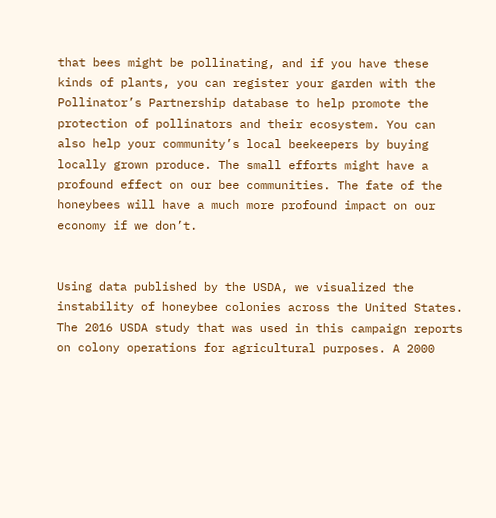that bees might be pollinating, and if you have these kinds of plants, you can register your garden with the Pollinator’s Partnership database to help promote the protection of pollinators and their ecosystem. You can also help your community’s local beekeepers by buying locally grown produce. The small efforts might have a profound effect on our bee communities. The fate of the honeybees will have a much more profound impact on our economy if we don’t.


Using data published by the USDA, we visualized the instability of honeybee colonies across the United States. The 2016 USDA study that was used in this campaign reports on colony operations for agricultural purposes. A 2000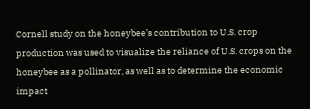Cornell study on the honeybee’s contribution to U.S. crop production was used to visualize the reliance of U.S. crops on the honeybee as a pollinator, as well as to determine the economic impact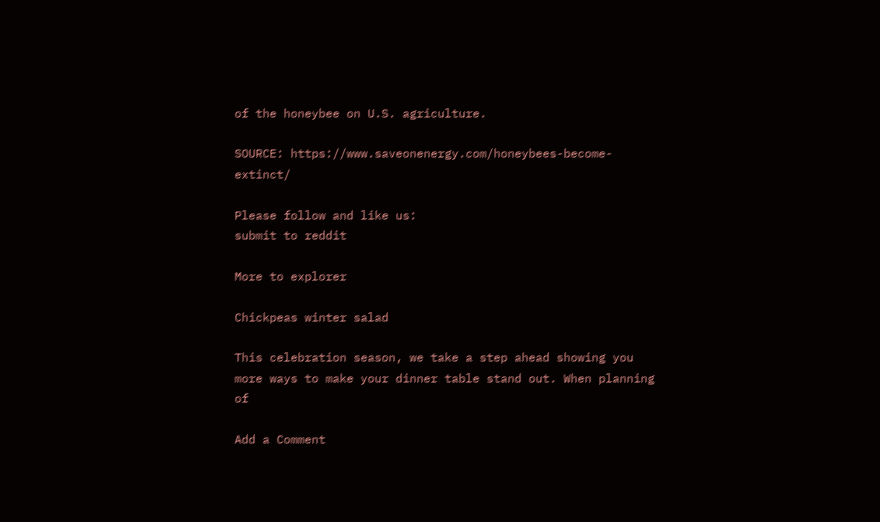of the honeybee on U.S. agriculture.

SOURCE: https://www.saveonenergy.com/honeybees-become-extinct/

Please follow and like us:
submit to reddit

More to explorer

Chickpeas winter salad

This celebration season, we take a step ahead showing you more ways to make your dinner table stand out. When planning of

Add a Comment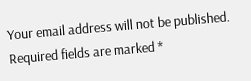Your email address will not be published. Required fields are marked *